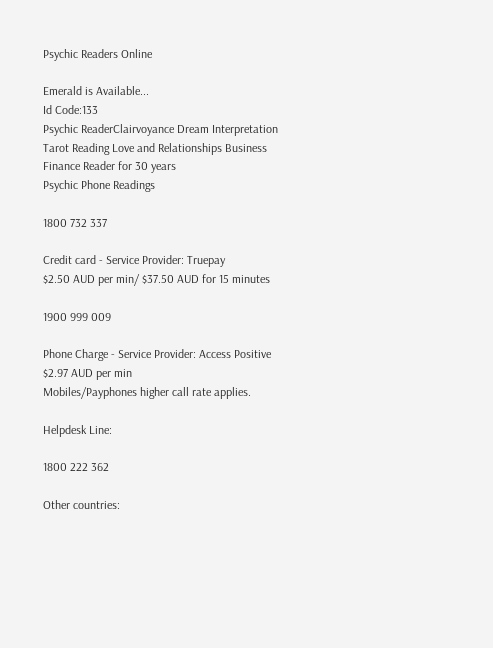Psychic Readers Online

Emerald is Available...
Id Code:133
Psychic ReaderClairvoyance Dream Interpretation Tarot Reading Love and Relationships Business Finance Reader for 30 years
Psychic Phone Readings

1800 732 337

Credit card - Service Provider: Truepay
$2.50 AUD per min/ $37.50 AUD for 15 minutes

1900 999 009

Phone Charge - Service Provider: Access Positive
$2.97 AUD per min
Mobiles/Payphones higher call rate applies.

Helpdesk Line:

1800 222 362

Other countries: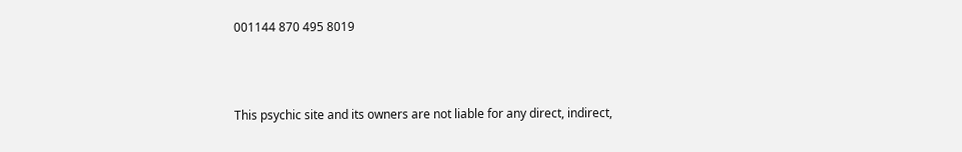001144 870 495 8019



This psychic site and its owners are not liable for any direct, indirect,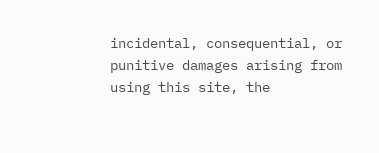incidental, consequential, or punitive damages arising from using this site, the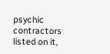psychic contractors listed on it,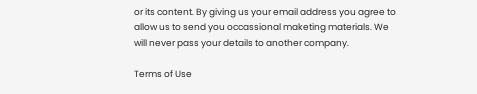or its content. By giving us your email address you agree to allow us to send you occassional maketing materials. We will never pass your details to another company.

Terms of Use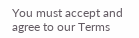You must accept and agree to our Terms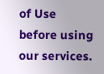of Use before using our services.